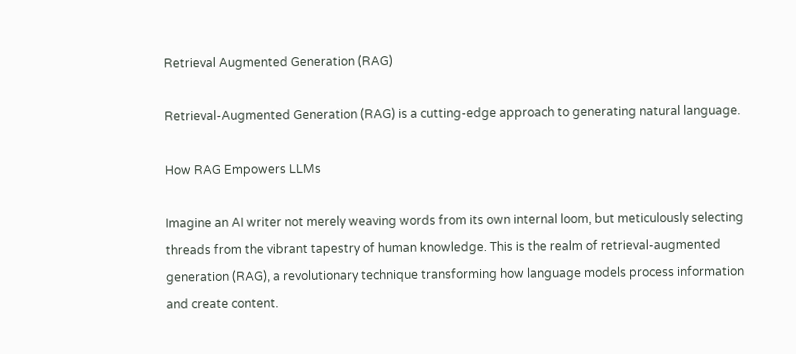Retrieval Augmented Generation (RAG)

Retrieval-Augmented Generation (RAG) is a cutting-edge approach to generating natural language.

How RAG Empowers LLMs

Imagine an AI writer not merely weaving words from its own internal loom, but meticulously selecting threads from the vibrant tapestry of human knowledge. This is the realm of retrieval-augmented generation (RAG), a revolutionary technique transforming how language models process information and create content.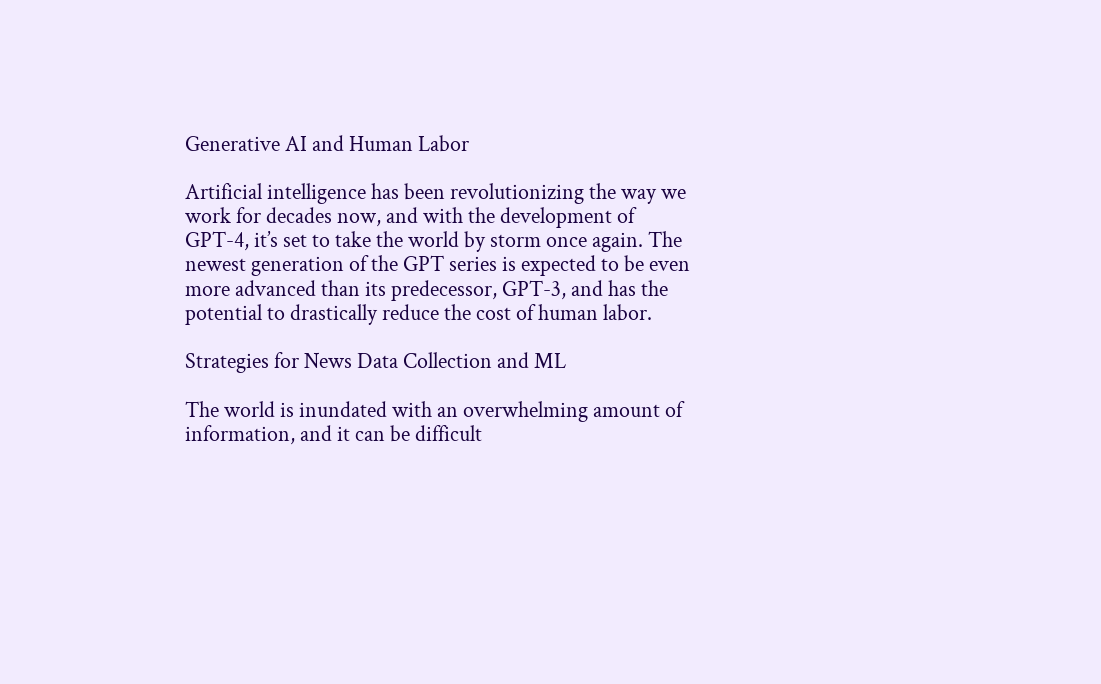Generative AI and Human Labor

Artificial intelligence has been revolutionizing the way we work for decades now, and with the development of GPT-4, it’s set to take the world by storm once again. The newest generation of the GPT series is expected to be even more advanced than its predecessor, GPT-3, and has the potential to drastically reduce the cost of human labor.

Strategies for News Data Collection and ML

The world is inundated with an overwhelming amount of information, and it can be difficult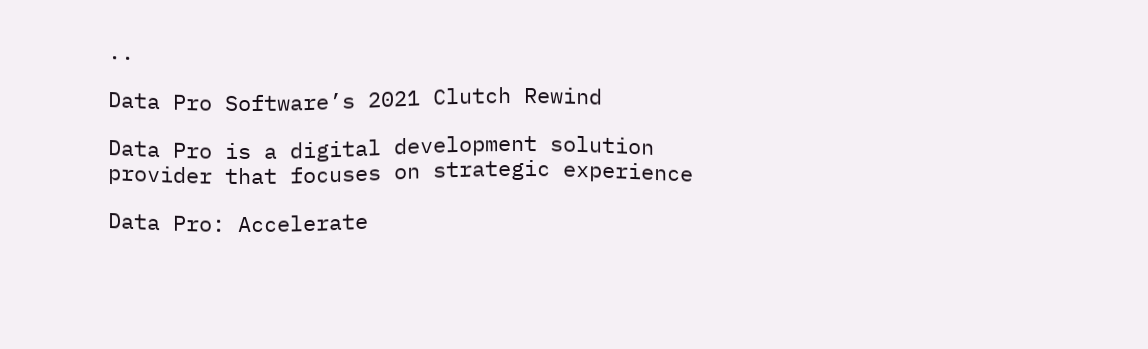..

Data Pro Software’s 2021 Clutch Rewind

Data Pro is a digital development solution provider that focuses on strategic experience

Data Pro: Accelerate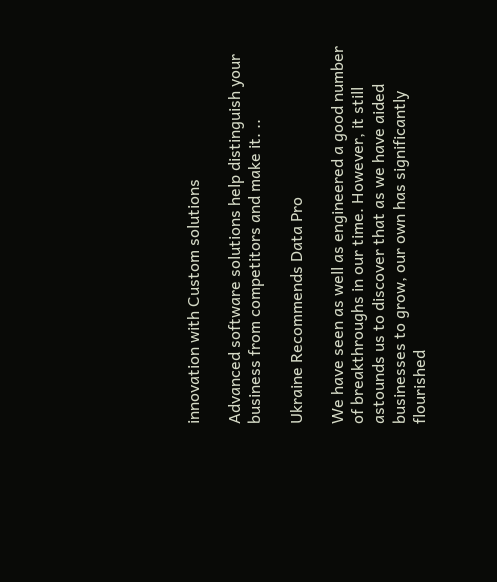innovation with Custom solutions

Advanced software solutions help distinguish your business from competitors and make it. ..

Ukraine Recommends Data Pro

We have seen as well as engineered a good number of breakthroughs in our time. However, it still astounds us to discover that as we have aided businesses to grow, our own has significantly flourished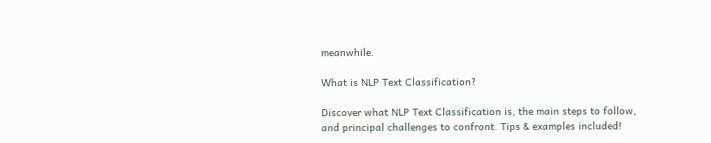meanwhile.

What is NLP Text Classification?

Discover what NLP Text Classification is, the main steps to follow, and principal challenges to confront. Tips & examples included!